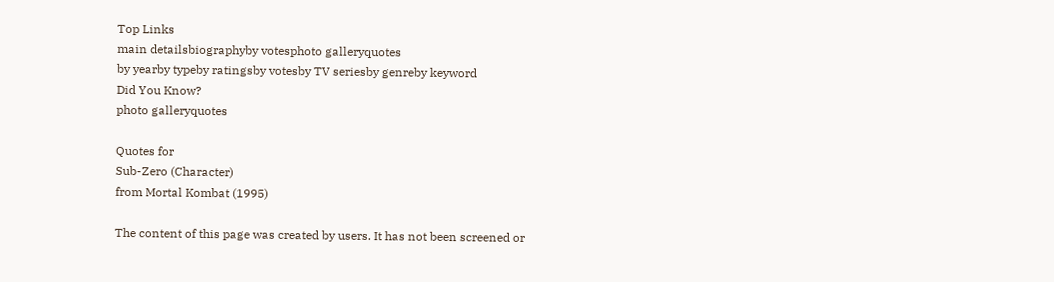Top Links
main detailsbiographyby votesphoto galleryquotes
by yearby typeby ratingsby votesby TV seriesby genreby keyword
Did You Know?
photo galleryquotes

Quotes for
Sub-Zero (Character)
from Mortal Kombat (1995)

The content of this page was created by users. It has not been screened or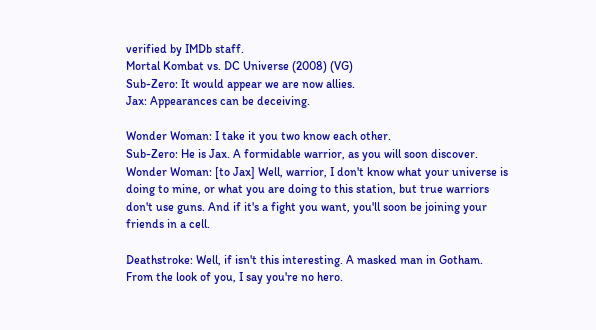verified by IMDb staff.
Mortal Kombat vs. DC Universe (2008) (VG)
Sub-Zero: It would appear we are now allies.
Jax: Appearances can be deceiving.

Wonder Woman: I take it you two know each other.
Sub-Zero: He is Jax. A formidable warrior, as you will soon discover.
Wonder Woman: [to Jax] Well, warrior, I don't know what your universe is doing to mine, or what you are doing to this station, but true warriors don't use guns. And if it's a fight you want, you'll soon be joining your friends in a cell.

Deathstroke: Well, if isn't this interesting. A masked man in Gotham. From the look of you, I say you're no hero.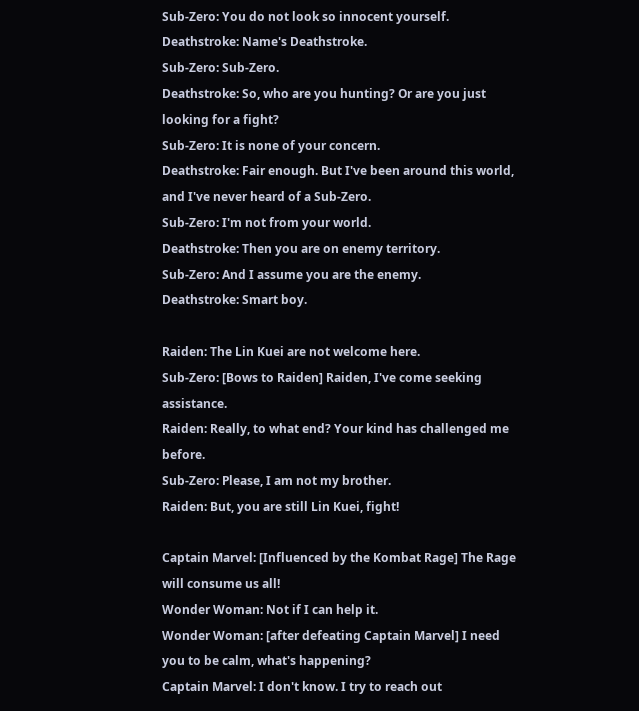Sub-Zero: You do not look so innocent yourself.
Deathstroke: Name's Deathstroke.
Sub-Zero: Sub-Zero.
Deathstroke: So, who are you hunting? Or are you just looking for a fight?
Sub-Zero: It is none of your concern.
Deathstroke: Fair enough. But I've been around this world, and I've never heard of a Sub-Zero.
Sub-Zero: I'm not from your world.
Deathstroke: Then you are on enemy territory.
Sub-Zero: And I assume you are the enemy.
Deathstroke: Smart boy.

Raiden: The Lin Kuei are not welcome here.
Sub-Zero: [Bows to Raiden] Raiden, I've come seeking assistance.
Raiden: Really, to what end? Your kind has challenged me before.
Sub-Zero: Please, I am not my brother.
Raiden: But, you are still Lin Kuei, fight!

Captain Marvel: [Influenced by the Kombat Rage] The Rage will consume us all!
Wonder Woman: Not if I can help it.
Wonder Woman: [after defeating Captain Marvel] I need you to be calm, what's happening?
Captain Marvel: I don't know. I try to reach out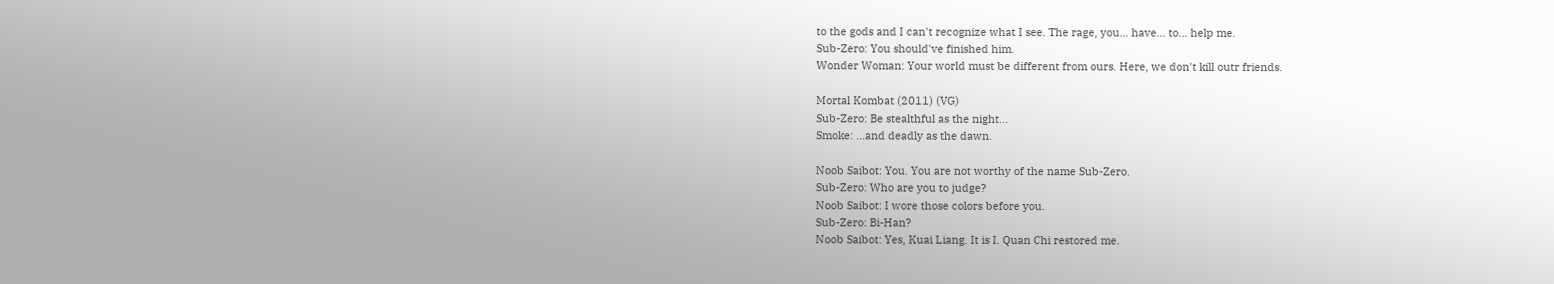to the gods and I can't recognize what I see. The rage, you... have... to... help me.
Sub-Zero: You should've finished him.
Wonder Woman: Your world must be different from ours. Here, we don't kill outr friends.

Mortal Kombat (2011) (VG)
Sub-Zero: Be stealthful as the night...
Smoke: ...and deadly as the dawn.

Noob Saibot: You. You are not worthy of the name Sub-Zero.
Sub-Zero: Who are you to judge?
Noob Saibot: I wore those colors before you.
Sub-Zero: Bi-Han?
Noob Saibot: Yes, Kuai Liang. It is I. Quan Chi restored me.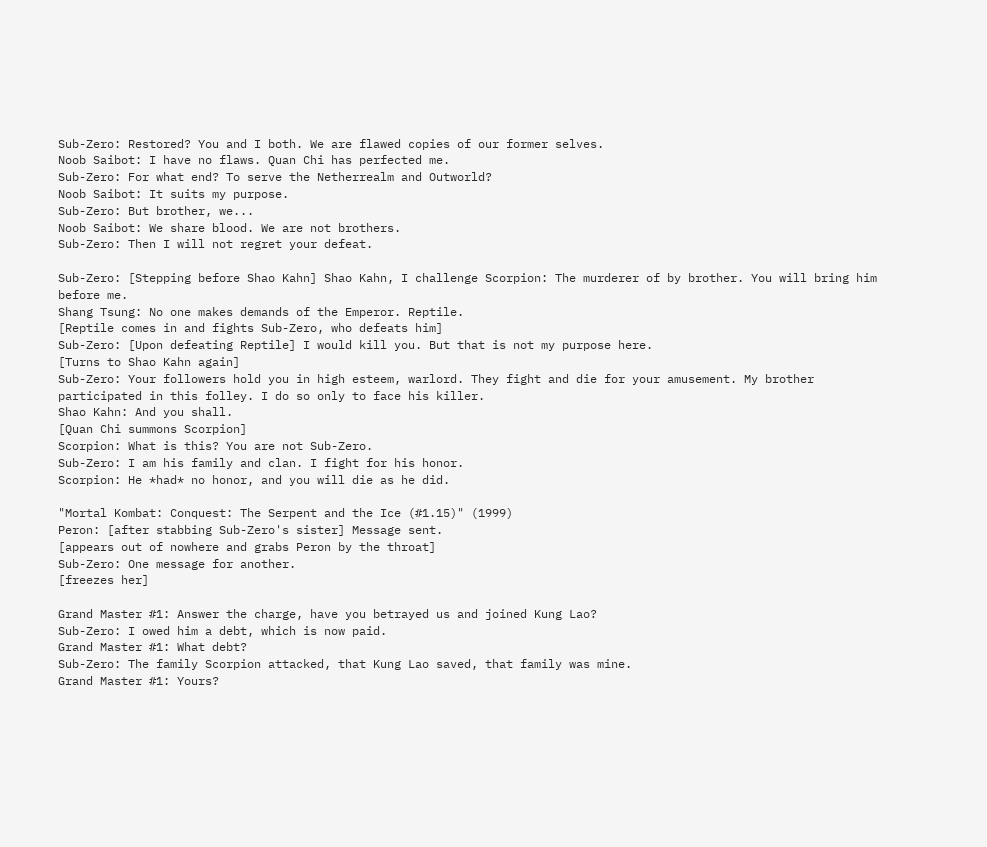Sub-Zero: Restored? You and I both. We are flawed copies of our former selves.
Noob Saibot: I have no flaws. Quan Chi has perfected me.
Sub-Zero: For what end? To serve the Netherrealm and Outworld?
Noob Saibot: It suits my purpose.
Sub-Zero: But brother, we...
Noob Saibot: We share blood. We are not brothers.
Sub-Zero: Then I will not regret your defeat.

Sub-Zero: [Stepping before Shao Kahn] Shao Kahn, I challenge Scorpion: The murderer of by brother. You will bring him before me.
Shang Tsung: No one makes demands of the Emperor. Reptile.
[Reptile comes in and fights Sub-Zero, who defeats him]
Sub-Zero: [Upon defeating Reptile] I would kill you. But that is not my purpose here.
[Turns to Shao Kahn again]
Sub-Zero: Your followers hold you in high esteem, warlord. They fight and die for your amusement. My brother participated in this folley. I do so only to face his killer.
Shao Kahn: And you shall.
[Quan Chi summons Scorpion]
Scorpion: What is this? You are not Sub-Zero.
Sub-Zero: I am his family and clan. I fight for his honor.
Scorpion: He *had* no honor, and you will die as he did.

"Mortal Kombat: Conquest: The Serpent and the Ice (#1.15)" (1999)
Peron: [after stabbing Sub-Zero's sister] Message sent.
[appears out of nowhere and grabs Peron by the throat]
Sub-Zero: One message for another.
[freezes her]

Grand Master #1: Answer the charge, have you betrayed us and joined Kung Lao?
Sub-Zero: I owed him a debt, which is now paid.
Grand Master #1: What debt?
Sub-Zero: The family Scorpion attacked, that Kung Lao saved, that family was mine.
Grand Master #1: Yours?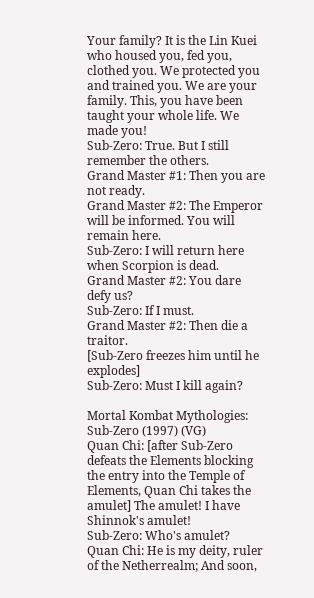Your family? It is the Lin Kuei who housed you, fed you, clothed you. We protected you and trained you. We are your family. This, you have been taught your whole life. We made you!
Sub-Zero: True. But I still remember the others.
Grand Master #1: Then you are not ready.
Grand Master #2: The Emperor will be informed. You will remain here.
Sub-Zero: I will return here when Scorpion is dead.
Grand Master #2: You dare defy us?
Sub-Zero: If I must.
Grand Master #2: Then die a traitor.
[Sub-Zero freezes him until he explodes]
Sub-Zero: Must I kill again?

Mortal Kombat Mythologies: Sub-Zero (1997) (VG)
Quan Chi: [after Sub-Zero defeats the Elements blocking the entry into the Temple of Elements, Quan Chi takes the amulet] The amulet! I have Shinnok's amulet!
Sub-Zero: Who's amulet?
Quan Chi: He is my deity, ruler of the Netherrealm; And soon,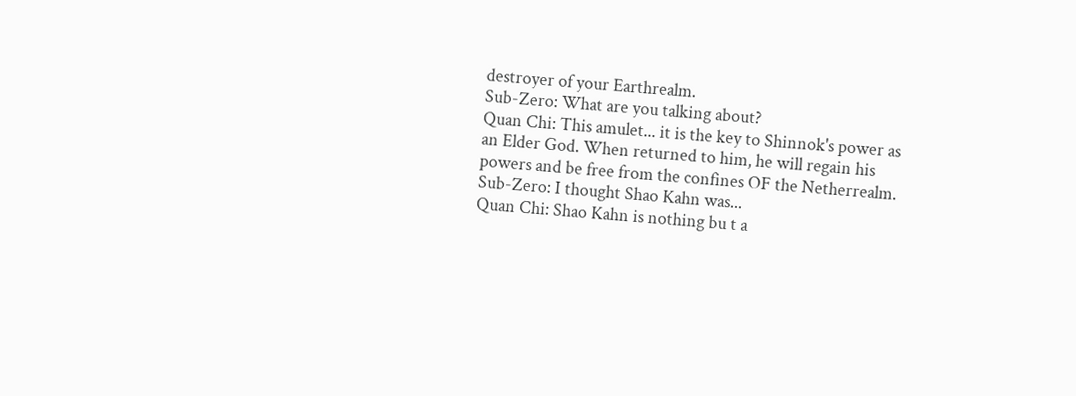destroyer of your Earthrealm.
Sub-Zero: What are you talking about?
Quan Chi: This amulet... it is the key to Shinnok's power as an Elder God. When returned to him, he will regain his powers and be free from the confines OF the Netherrealm.
Sub-Zero: I thought Shao Kahn was...
Quan Chi: Shao Kahn is nothing bu t a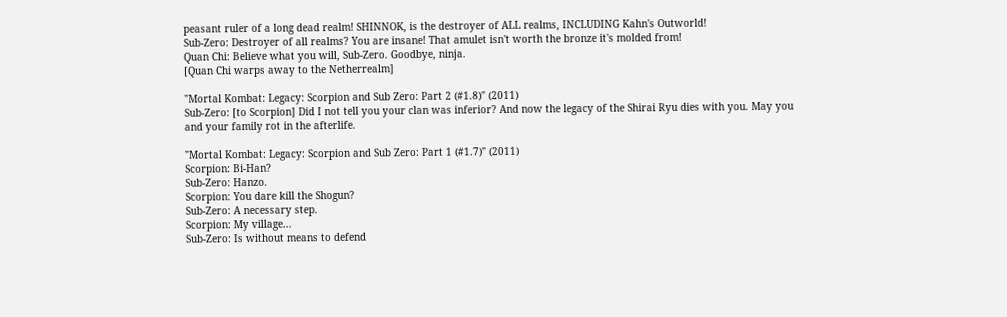peasant ruler of a long dead realm! SHINNOK, is the destroyer of ALL realms, INCLUDING Kahn's Outworld!
Sub-Zero: Destroyer of all realms? You are insane! That amulet isn't worth the bronze it's molded from!
Quan Chi: Believe what you will, Sub-Zero. Goodbye, ninja.
[Quan Chi warps away to the Netherrealm]

"Mortal Kombat: Legacy: Scorpion and Sub Zero: Part 2 (#1.8)" (2011)
Sub-Zero: [to Scorpion] Did I not tell you your clan was inferior? And now the legacy of the Shirai Ryu dies with you. May you and your family rot in the afterlife.

"Mortal Kombat: Legacy: Scorpion and Sub Zero: Part 1 (#1.7)" (2011)
Scorpion: Bi-Han?
Sub-Zero: Hanzo.
Scorpion: You dare kill the Shogun?
Sub-Zero: A necessary step.
Scorpion: My village...
Sub-Zero: Is without means to defend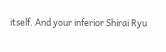itself. And your inferior Shirai Ryu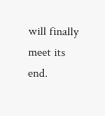will finally meet its end.